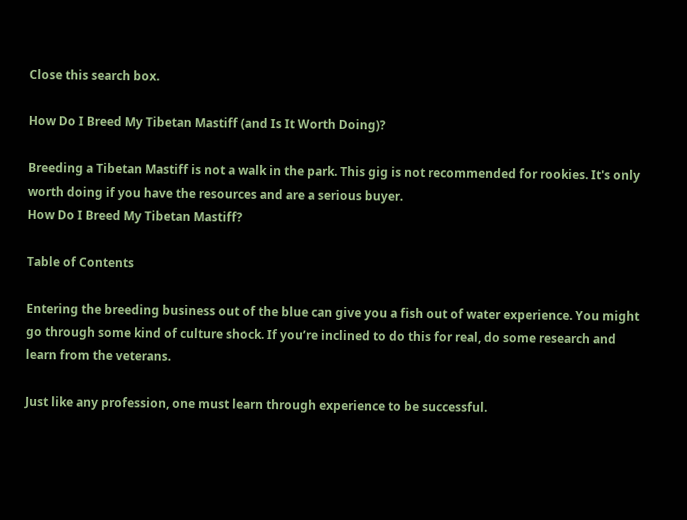Close this search box.

How Do I Breed My Tibetan Mastiff (and Is It Worth Doing)?

Breeding a Tibetan Mastiff is not a walk in the park. This gig is not recommended for rookies. It's only worth doing if you have the resources and are a serious buyer.
How Do I Breed My Tibetan Mastiff?

Table of Contents

Entering the breeding business out of the blue can give you a fish out of water experience. You might go through some kind of culture shock. If you’re inclined to do this for real, do some research and learn from the veterans.

Just like any profession, one must learn through experience to be successful.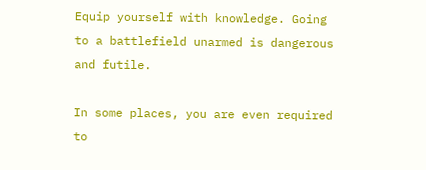Equip yourself with knowledge. Going to a battlefield unarmed is dangerous and futile.

In some places, you are even required to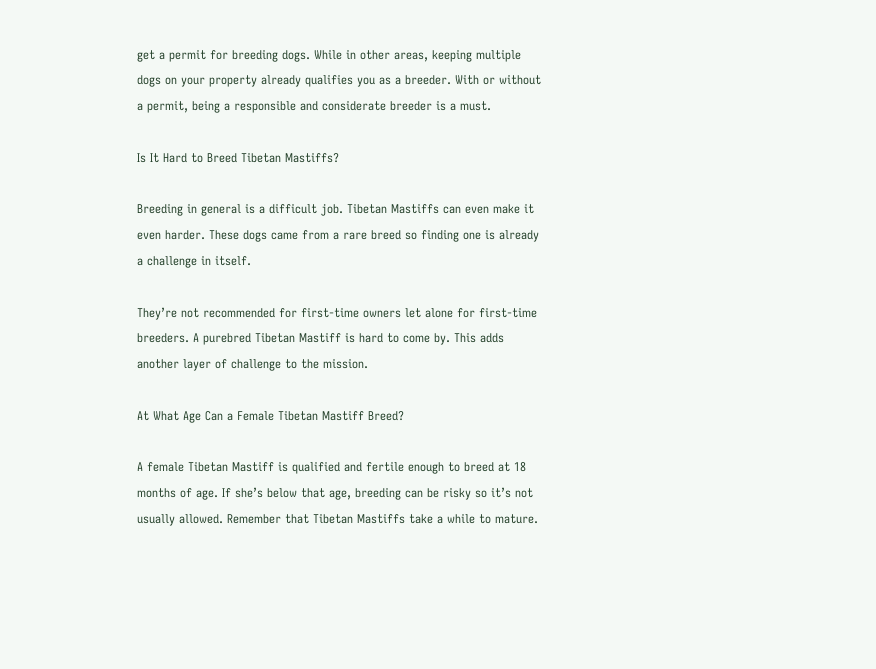get a permit for breeding dogs. While in other areas, keeping multiple dogs on your property already qualifies you as a breeder. With or without a permit, being a responsible and considerate breeder is a must.

Is It Hard to Breed Tibetan Mastiffs?

Breeding in general is a difficult job. Tibetan Mastiffs can even make it even harder. These dogs came from a rare breed so finding one is already a challenge in itself.

They’re not recommended for first-time owners let alone for first-time breeders. A purebred Tibetan Mastiff is hard to come by. This adds another layer of challenge to the mission.

At What Age Can a Female Tibetan Mastiff Breed?

A female Tibetan Mastiff is qualified and fertile enough to breed at 18 months of age. If she’s below that age, breeding can be risky so it’s not usually allowed. Remember that Tibetan Mastiffs take a while to mature.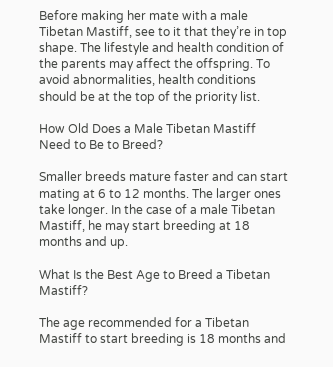Before making her mate with a male Tibetan Mastiff, see to it that they’re in top shape. The lifestyle and health condition of the parents may affect the offspring. To avoid abnormalities, health conditions should be at the top of the priority list.

How Old Does a Male Tibetan Mastiff Need to Be to Breed?

Smaller breeds mature faster and can start mating at 6 to 12 months. The larger ones take longer. In the case of a male Tibetan Mastiff, he may start breeding at 18 months and up.

What Is the Best Age to Breed a Tibetan Mastiff?

The age recommended for a Tibetan Mastiff to start breeding is 18 months and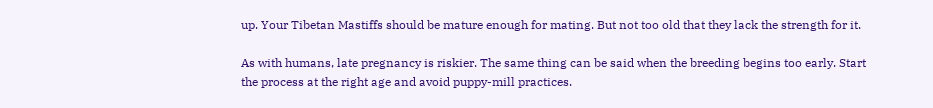up. Your Tibetan Mastiffs should be mature enough for mating. But not too old that they lack the strength for it.

As with humans, late pregnancy is riskier. The same thing can be said when the breeding begins too early. Start the process at the right age and avoid puppy-mill practices.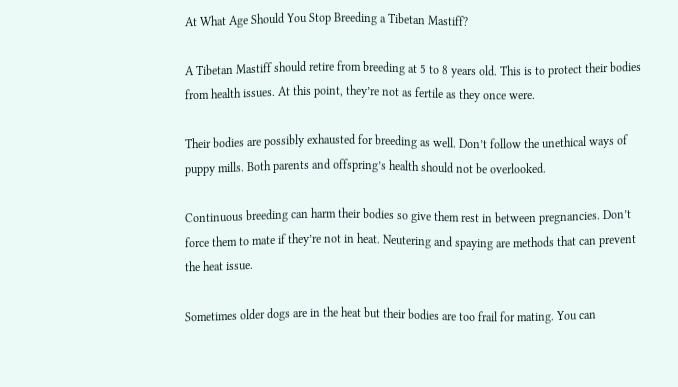At What Age Should You Stop Breeding a Tibetan Mastiff?

A Tibetan Mastiff should retire from breeding at 5 to 8 years old. This is to protect their bodies from health issues. At this point, they’re not as fertile as they once were.

Their bodies are possibly exhausted for breeding as well. Don’t follow the unethical ways of puppy mills. Both parents and offspring’s health should not be overlooked.

Continuous breeding can harm their bodies so give them rest in between pregnancies. Don’t force them to mate if they’re not in heat. Neutering and spaying are methods that can prevent the heat issue.

Sometimes older dogs are in the heat but their bodies are too frail for mating. You can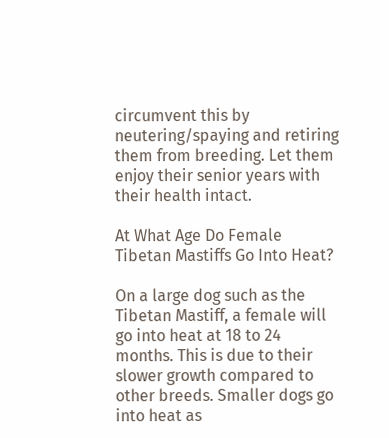circumvent this by neutering/spaying and retiring them from breeding. Let them enjoy their senior years with their health intact.

At What Age Do Female Tibetan Mastiffs Go Into Heat?

On a large dog such as the Tibetan Mastiff, a female will go into heat at 18 to 24 months. This is due to their slower growth compared to other breeds. Smaller dogs go into heat as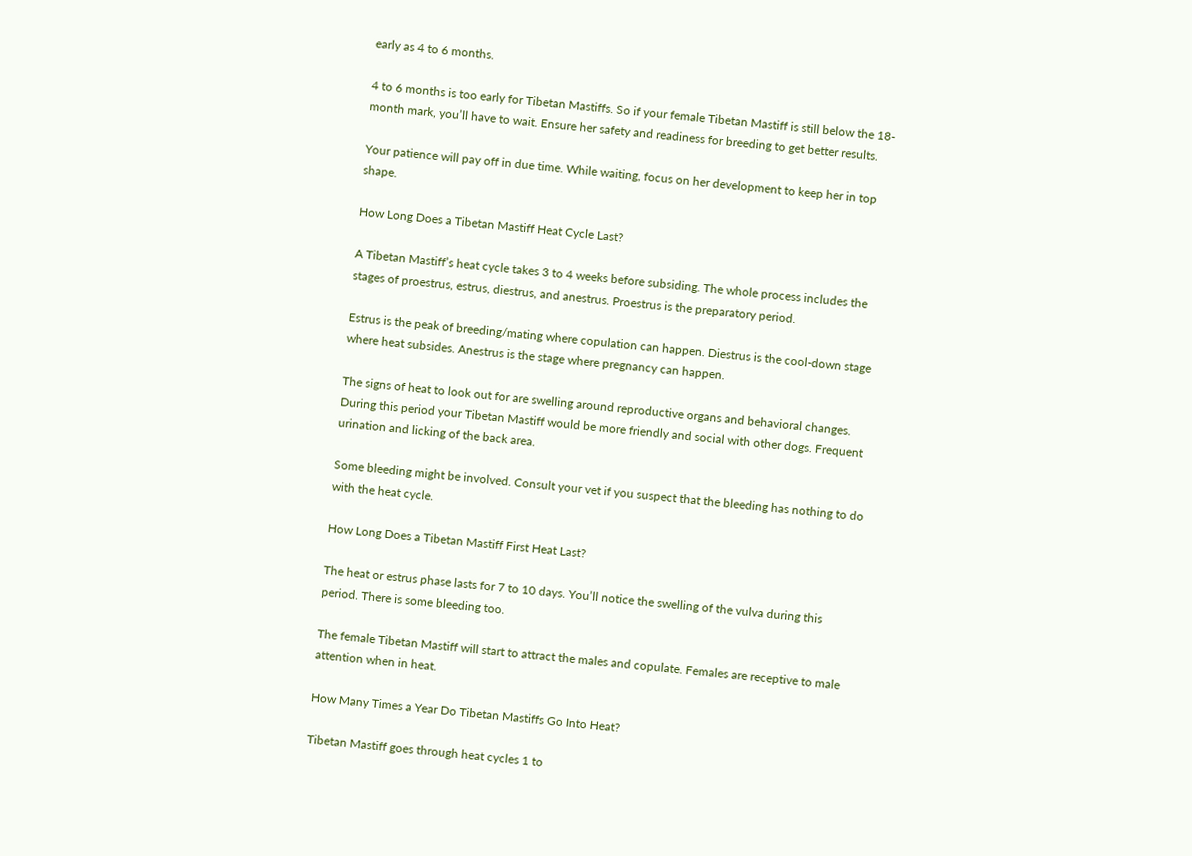early as 4 to 6 months.

4 to 6 months is too early for Tibetan Mastiffs. So if your female Tibetan Mastiff is still below the 18-month mark, you’ll have to wait. Ensure her safety and readiness for breeding to get better results.

Your patience will pay off in due time. While waiting, focus on her development to keep her in top shape.

How Long Does a Tibetan Mastiff Heat Cycle Last?

A Tibetan Mastiff’s heat cycle takes 3 to 4 weeks before subsiding. The whole process includes the stages of proestrus, estrus, diestrus, and anestrus. Proestrus is the preparatory period.

Estrus is the peak of breeding/mating where copulation can happen. Diestrus is the cool-down stage where heat subsides. Anestrus is the stage where pregnancy can happen.

The signs of heat to look out for are swelling around reproductive organs and behavioral changes. During this period your Tibetan Mastiff would be more friendly and social with other dogs. Frequent urination and licking of the back area.

Some bleeding might be involved. Consult your vet if you suspect that the bleeding has nothing to do with the heat cycle.

How Long Does a Tibetan Mastiff First Heat Last?

The heat or estrus phase lasts for 7 to 10 days. You’ll notice the swelling of the vulva during this period. There is some bleeding too.

The female Tibetan Mastiff will start to attract the males and copulate. Females are receptive to male attention when in heat.

How Many Times a Year Do Tibetan Mastiffs Go Into Heat?

Tibetan Mastiff goes through heat cycles 1 to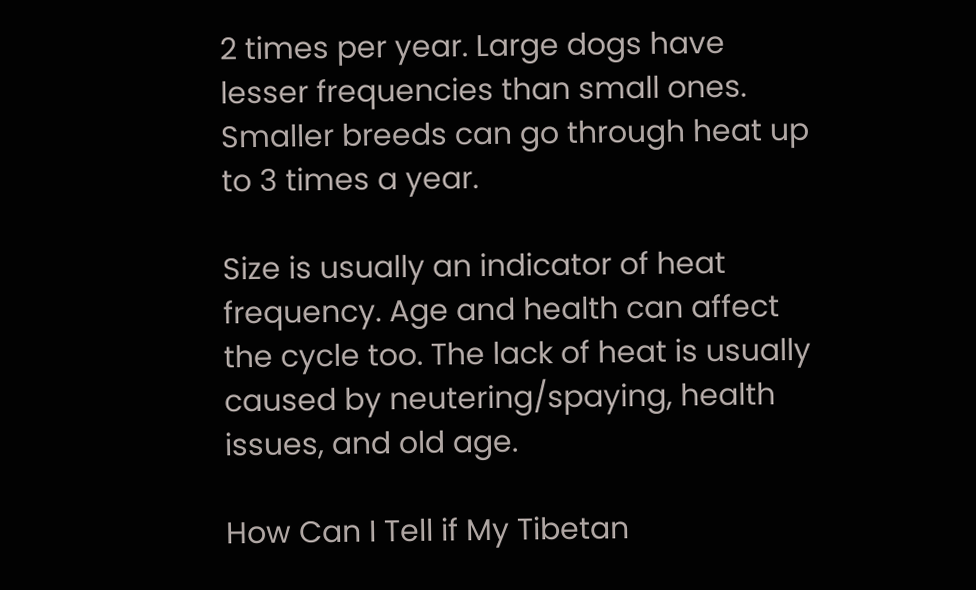2 times per year. Large dogs have lesser frequencies than small ones. Smaller breeds can go through heat up to 3 times a year.

Size is usually an indicator of heat frequency. Age and health can affect the cycle too. The lack of heat is usually caused by neutering/spaying, health issues, and old age.

How Can I Tell if My Tibetan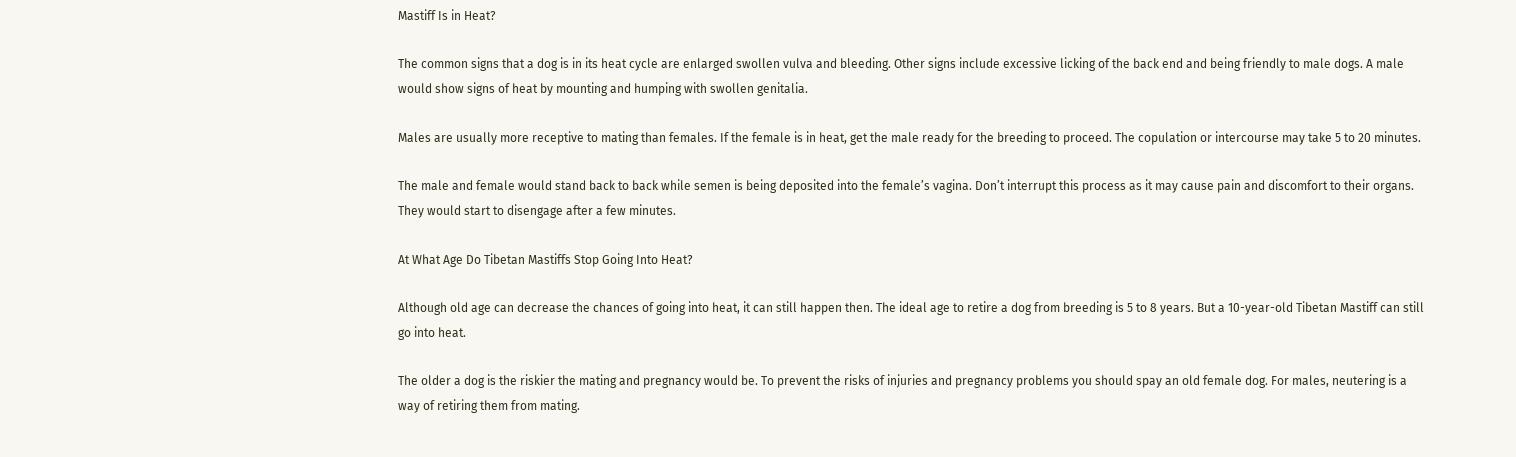Mastiff Is in Heat?

The common signs that a dog is in its heat cycle are enlarged swollen vulva and bleeding. Other signs include excessive licking of the back end and being friendly to male dogs. A male would show signs of heat by mounting and humping with swollen genitalia.

Males are usually more receptive to mating than females. If the female is in heat, get the male ready for the breeding to proceed. The copulation or intercourse may take 5 to 20 minutes.

The male and female would stand back to back while semen is being deposited into the female’s vagina. Don’t interrupt this process as it may cause pain and discomfort to their organs. They would start to disengage after a few minutes.

At What Age Do Tibetan Mastiffs Stop Going Into Heat?

Although old age can decrease the chances of going into heat, it can still happen then. The ideal age to retire a dog from breeding is 5 to 8 years. But a 10-year-old Tibetan Mastiff can still go into heat.

The older a dog is the riskier the mating and pregnancy would be. To prevent the risks of injuries and pregnancy problems you should spay an old female dog. For males, neutering is a way of retiring them from mating.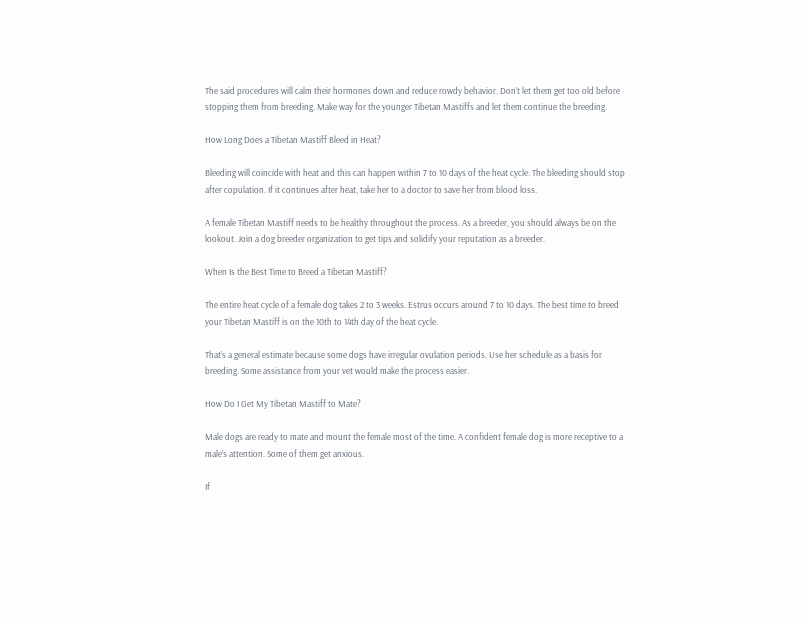The said procedures will calm their hormones down and reduce rowdy behavior. Don’t let them get too old before stopping them from breeding. Make way for the younger Tibetan Mastiffs and let them continue the breeding.

How Long Does a Tibetan Mastiff Bleed in Heat?

Bleeding will coincide with heat and this can happen within 7 to 10 days of the heat cycle. The bleeding should stop after copulation. If it continues after heat, take her to a doctor to save her from blood loss.

A female Tibetan Mastiff needs to be healthy throughout the process. As a breeder, you should always be on the lookout. Join a dog breeder organization to get tips and solidify your reputation as a breeder.

When Is the Best Time to Breed a Tibetan Mastiff?

The entire heat cycle of a female dog takes 2 to 3 weeks. Estrus occurs around 7 to 10 days. The best time to breed your Tibetan Mastiff is on the 10th to 14th day of the heat cycle.

That’s a general estimate because some dogs have irregular ovulation periods. Use her schedule as a basis for breeding. Some assistance from your vet would make the process easier.

How Do I Get My Tibetan Mastiff to Mate?

Male dogs are ready to mate and mount the female most of the time. A confident female dog is more receptive to a male’s attention. Some of them get anxious.

If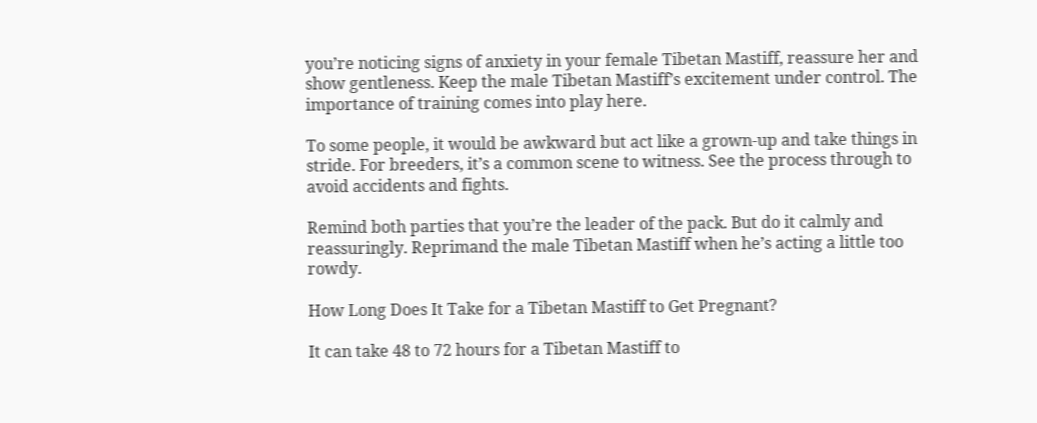you’re noticing signs of anxiety in your female Tibetan Mastiff, reassure her and show gentleness. Keep the male Tibetan Mastiff’s excitement under control. The importance of training comes into play here.

To some people, it would be awkward but act like a grown-up and take things in stride. For breeders, it’s a common scene to witness. See the process through to avoid accidents and fights.

Remind both parties that you’re the leader of the pack. But do it calmly and reassuringly. Reprimand the male Tibetan Mastiff when he’s acting a little too rowdy.

How Long Does It Take for a Tibetan Mastiff to Get Pregnant?

It can take 48 to 72 hours for a Tibetan Mastiff to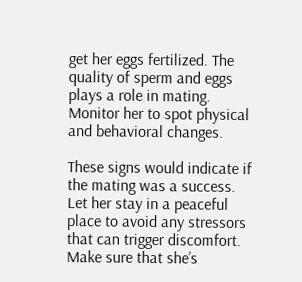get her eggs fertilized. The quality of sperm and eggs plays a role in mating. Monitor her to spot physical and behavioral changes.

These signs would indicate if the mating was a success. Let her stay in a peaceful place to avoid any stressors that can trigger discomfort. Make sure that she’s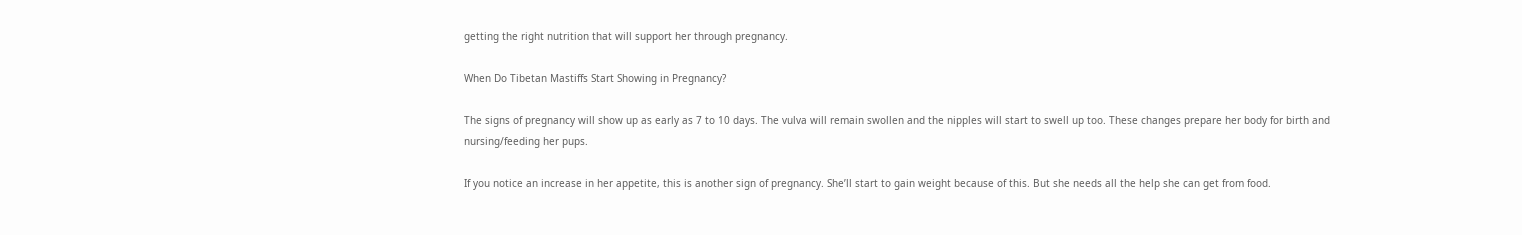getting the right nutrition that will support her through pregnancy.

When Do Tibetan Mastiffs Start Showing in Pregnancy?

The signs of pregnancy will show up as early as 7 to 10 days. The vulva will remain swollen and the nipples will start to swell up too. These changes prepare her body for birth and nursing/feeding her pups.

If you notice an increase in her appetite, this is another sign of pregnancy. She’ll start to gain weight because of this. But she needs all the help she can get from food.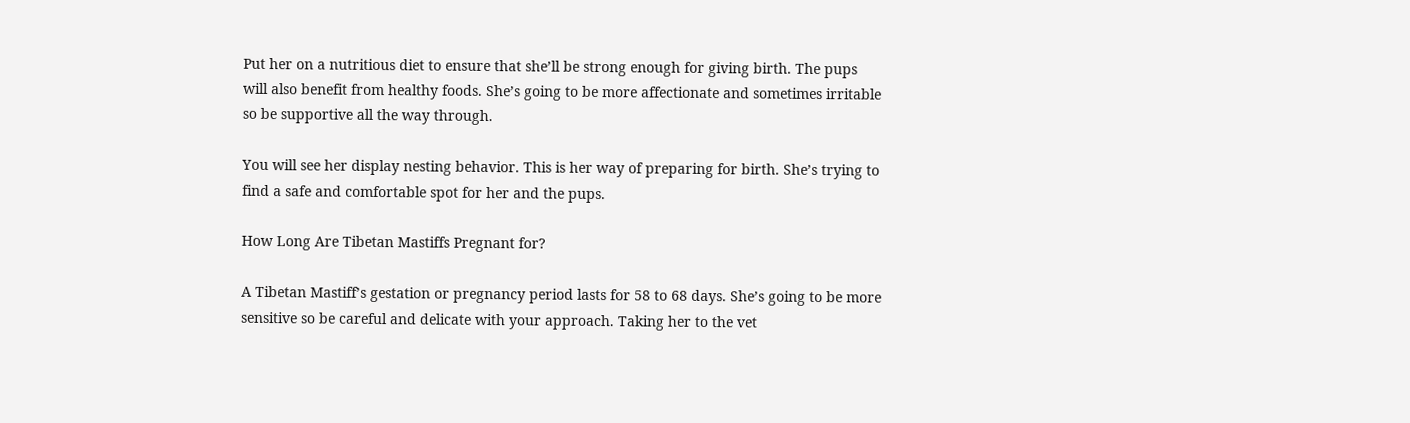Put her on a nutritious diet to ensure that she’ll be strong enough for giving birth. The pups will also benefit from healthy foods. She’s going to be more affectionate and sometimes irritable so be supportive all the way through.

You will see her display nesting behavior. This is her way of preparing for birth. She’s trying to find a safe and comfortable spot for her and the pups.

How Long Are Tibetan Mastiffs Pregnant for?

A Tibetan Mastiff’s gestation or pregnancy period lasts for 58 to 68 days. She’s going to be more sensitive so be careful and delicate with your approach. Taking her to the vet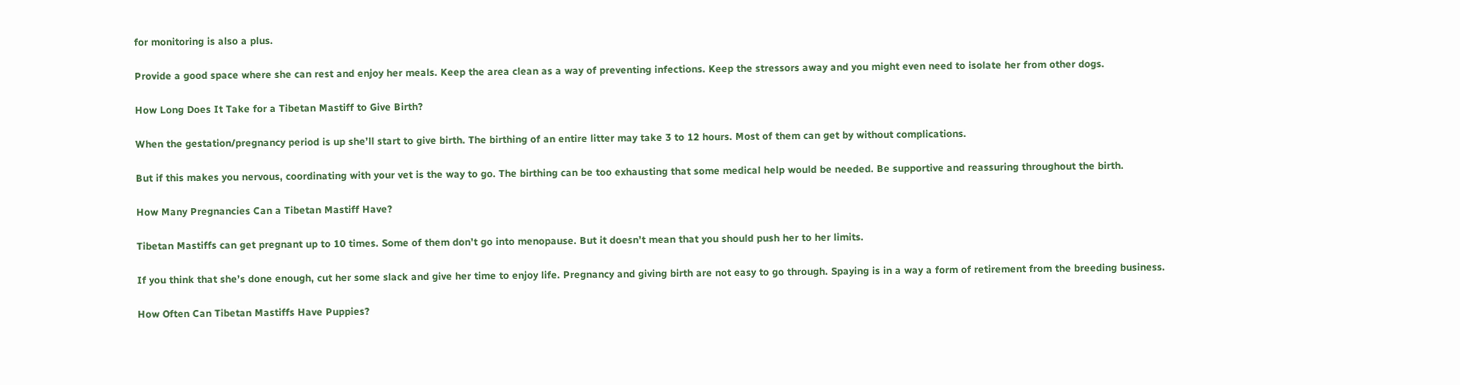for monitoring is also a plus.

Provide a good space where she can rest and enjoy her meals. Keep the area clean as a way of preventing infections. Keep the stressors away and you might even need to isolate her from other dogs.

How Long Does It Take for a Tibetan Mastiff to Give Birth?

When the gestation/pregnancy period is up she’ll start to give birth. The birthing of an entire litter may take 3 to 12 hours. Most of them can get by without complications.

But if this makes you nervous, coordinating with your vet is the way to go. The birthing can be too exhausting that some medical help would be needed. Be supportive and reassuring throughout the birth.

How Many Pregnancies Can a Tibetan Mastiff Have?

Tibetan Mastiffs can get pregnant up to 10 times. Some of them don’t go into menopause. But it doesn’t mean that you should push her to her limits.

If you think that she’s done enough, cut her some slack and give her time to enjoy life. Pregnancy and giving birth are not easy to go through. Spaying is in a way a form of retirement from the breeding business.

How Often Can Tibetan Mastiffs Have Puppies?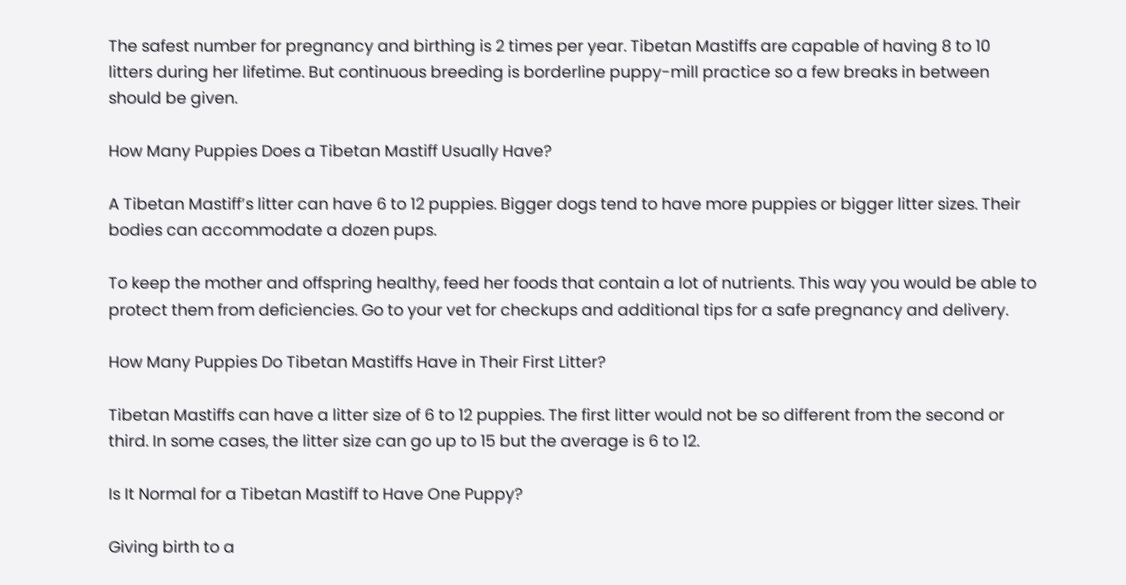The safest number for pregnancy and birthing is 2 times per year. Tibetan Mastiffs are capable of having 8 to 10 litters during her lifetime. But continuous breeding is borderline puppy-mill practice so a few breaks in between should be given.

How Many Puppies Does a Tibetan Mastiff Usually Have?

A Tibetan Mastiff’s litter can have 6 to 12 puppies. Bigger dogs tend to have more puppies or bigger litter sizes. Their bodies can accommodate a dozen pups.

To keep the mother and offspring healthy, feed her foods that contain a lot of nutrients. This way you would be able to protect them from deficiencies. Go to your vet for checkups and additional tips for a safe pregnancy and delivery.

How Many Puppies Do Tibetan Mastiffs Have in Their First Litter?

Tibetan Mastiffs can have a litter size of 6 to 12 puppies. The first litter would not be so different from the second or third. In some cases, the litter size can go up to 15 but the average is 6 to 12.

Is It Normal for a Tibetan Mastiff to Have One Puppy?

Giving birth to a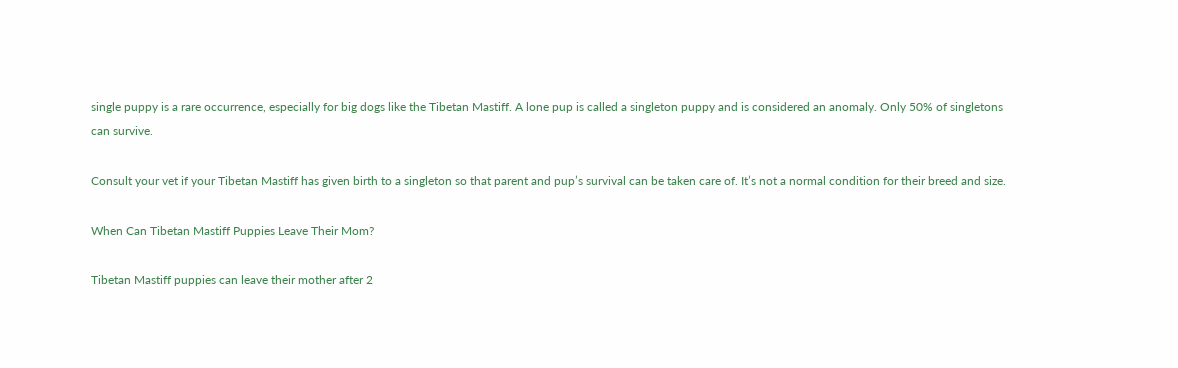single puppy is a rare occurrence, especially for big dogs like the Tibetan Mastiff. A lone pup is called a singleton puppy and is considered an anomaly. Only 50% of singletons can survive.

Consult your vet if your Tibetan Mastiff has given birth to a singleton so that parent and pup’s survival can be taken care of. It’s not a normal condition for their breed and size.

When Can Tibetan Mastiff Puppies Leave Their Mom?

Tibetan Mastiff puppies can leave their mother after 2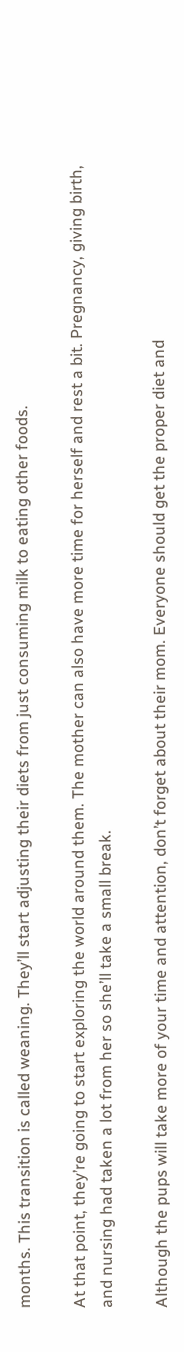months. This transition is called weaning. They’ll start adjusting their diets from just consuming milk to eating other foods.

At that point, they’re going to start exploring the world around them. The mother can also have more time for herself and rest a bit. Pregnancy, giving birth, and nursing had taken a lot from her so she’ll take a small break.

Although the pups will take more of your time and attention, don’t forget about their mom. Everyone should get the proper diet and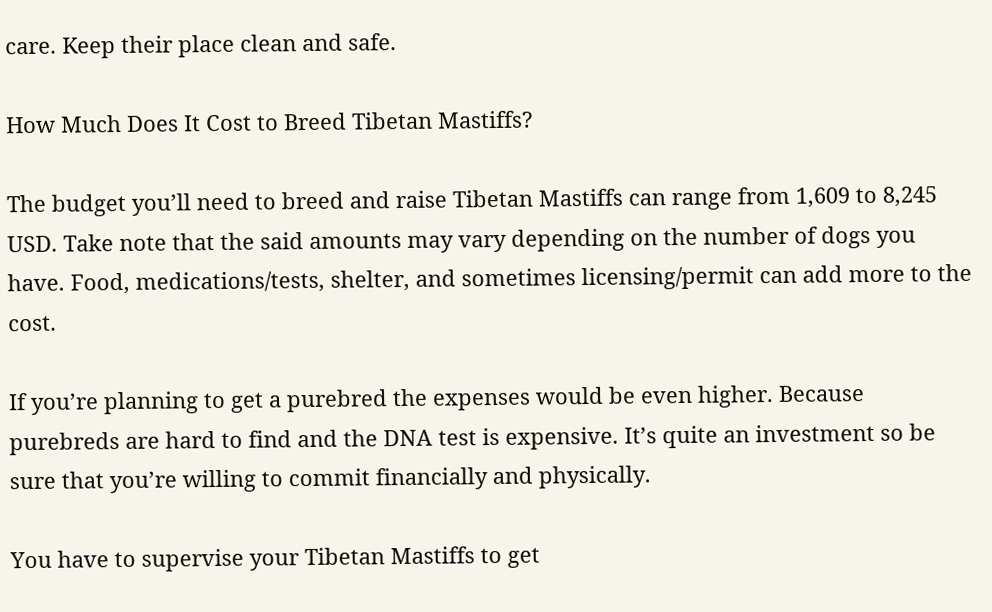care. Keep their place clean and safe.

How Much Does It Cost to Breed Tibetan Mastiffs?

The budget you’ll need to breed and raise Tibetan Mastiffs can range from 1,609 to 8,245 USD. Take note that the said amounts may vary depending on the number of dogs you have. Food, medications/tests, shelter, and sometimes licensing/permit can add more to the cost.

If you’re planning to get a purebred the expenses would be even higher. Because purebreds are hard to find and the DNA test is expensive. It’s quite an investment so be sure that you’re willing to commit financially and physically.

You have to supervise your Tibetan Mastiffs to get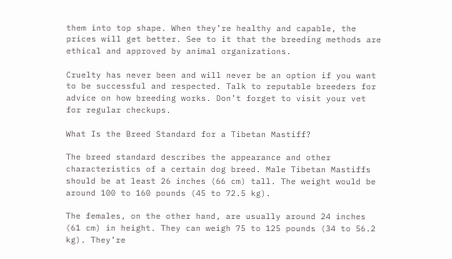them into top shape. When they’re healthy and capable, the prices will get better. See to it that the breeding methods are ethical and approved by animal organizations.

Cruelty has never been and will never be an option if you want to be successful and respected. Talk to reputable breeders for advice on how breeding works. Don’t forget to visit your vet for regular checkups.

What Is the Breed Standard for a Tibetan Mastiff?

The breed standard describes the appearance and other characteristics of a certain dog breed. Male Tibetan Mastiffs should be at least 26 inches (66 cm) tall. The weight would be around 100 to 160 pounds (45 to 72.5 kg).

The females, on the other hand, are usually around 24 inches (61 cm) in height. They can weigh 75 to 125 pounds (34 to 56.2 kg). They’re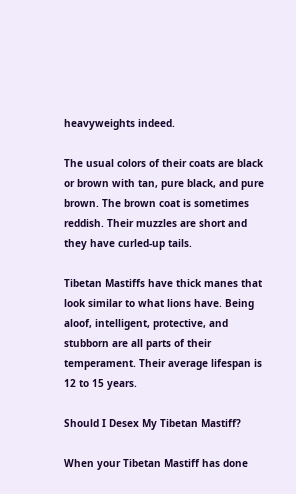heavyweights indeed.

The usual colors of their coats are black or brown with tan, pure black, and pure brown. The brown coat is sometimes reddish. Their muzzles are short and they have curled-up tails.

Tibetan Mastiffs have thick manes that look similar to what lions have. Being aloof, intelligent, protective, and stubborn are all parts of their temperament. Their average lifespan is 12 to 15 years.

Should I Desex My Tibetan Mastiff?

When your Tibetan Mastiff has done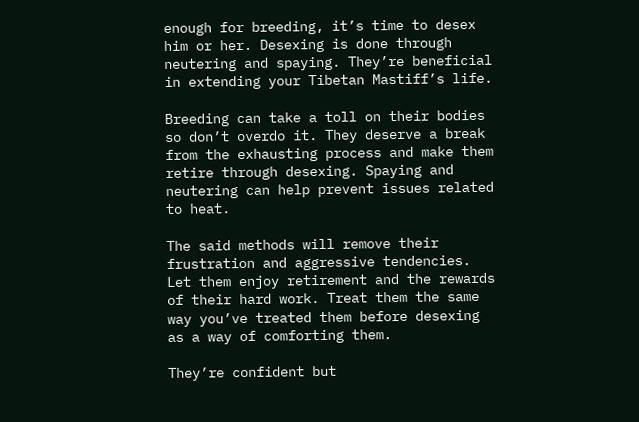enough for breeding, it’s time to desex him or her. Desexing is done through neutering and spaying. They’re beneficial in extending your Tibetan Mastiff’s life.

Breeding can take a toll on their bodies so don’t overdo it. They deserve a break from the exhausting process and make them retire through desexing. Spaying and neutering can help prevent issues related to heat.

The said methods will remove their frustration and aggressive tendencies. Let them enjoy retirement and the rewards of their hard work. Treat them the same way you’ve treated them before desexing as a way of comforting them.

They’re confident but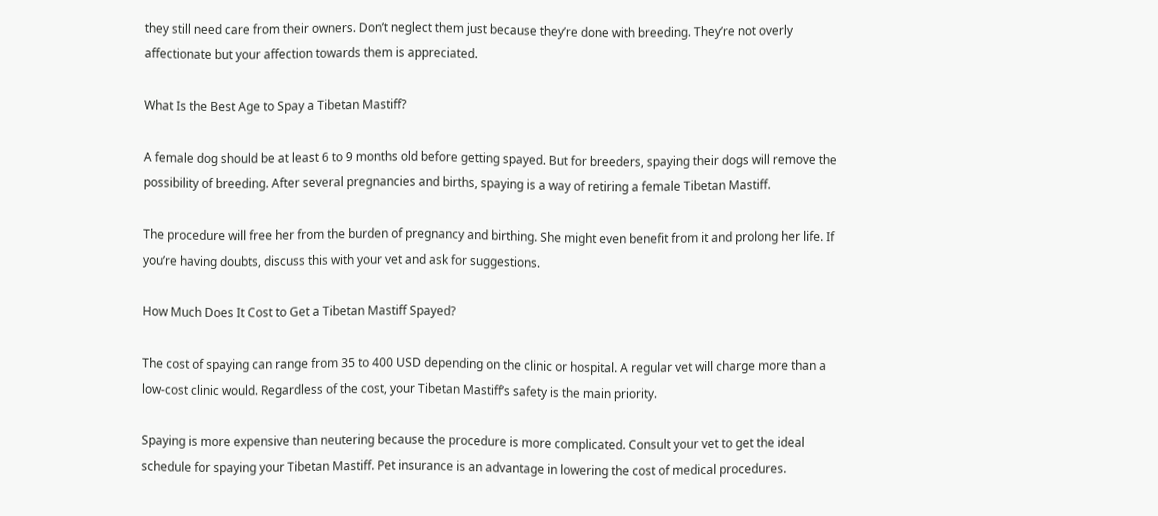they still need care from their owners. Don’t neglect them just because they’re done with breeding. They’re not overly affectionate but your affection towards them is appreciated.

What Is the Best Age to Spay a Tibetan Mastiff?

A female dog should be at least 6 to 9 months old before getting spayed. But for breeders, spaying their dogs will remove the possibility of breeding. After several pregnancies and births, spaying is a way of retiring a female Tibetan Mastiff.

The procedure will free her from the burden of pregnancy and birthing. She might even benefit from it and prolong her life. If you’re having doubts, discuss this with your vet and ask for suggestions.

How Much Does It Cost to Get a Tibetan Mastiff Spayed?

The cost of spaying can range from 35 to 400 USD depending on the clinic or hospital. A regular vet will charge more than a low-cost clinic would. Regardless of the cost, your Tibetan Mastiff’s safety is the main priority.

Spaying is more expensive than neutering because the procedure is more complicated. Consult your vet to get the ideal schedule for spaying your Tibetan Mastiff. Pet insurance is an advantage in lowering the cost of medical procedures.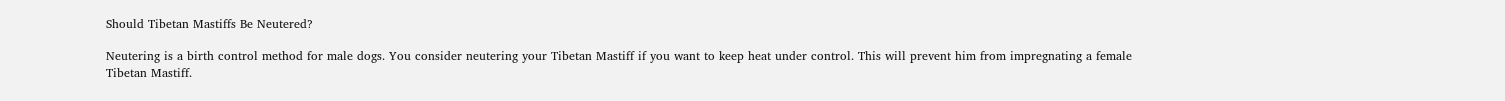Should Tibetan Mastiffs Be Neutered?

Neutering is a birth control method for male dogs. You consider neutering your Tibetan Mastiff if you want to keep heat under control. This will prevent him from impregnating a female Tibetan Mastiff.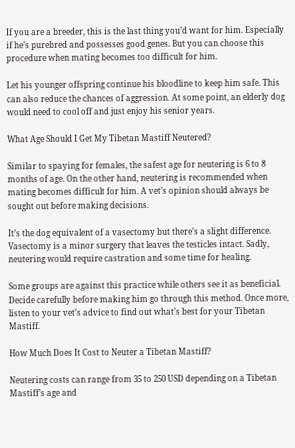If you are a breeder, this is the last thing you’d want for him. Especially if he’s purebred and possesses good genes. But you can choose this procedure when mating becomes too difficult for him.

Let his younger offspring continue his bloodline to keep him safe. This can also reduce the chances of aggression. At some point, an elderly dog would need to cool off and just enjoy his senior years.

What Age Should I Get My Tibetan Mastiff Neutered?

Similar to spaying for females, the safest age for neutering is 6 to 8 months of age. On the other hand, neutering is recommended when mating becomes difficult for him. A vet’s opinion should always be sought out before making decisions.

It’s the dog equivalent of a vasectomy but there’s a slight difference. Vasectomy is a minor surgery that leaves the testicles intact. Sadly, neutering would require castration and some time for healing.

Some groups are against this practice while others see it as beneficial. Decide carefully before making him go through this method. Once more, listen to your vet’s advice to find out what’s best for your Tibetan Mastiff.

How Much Does It Cost to Neuter a Tibetan Mastiff?

Neutering costs can range from 35 to 250 USD depending on a Tibetan Mastiff’s age and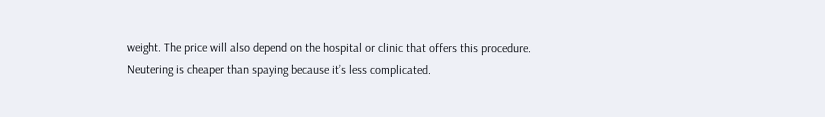weight. The price will also depend on the hospital or clinic that offers this procedure. Neutering is cheaper than spaying because it’s less complicated.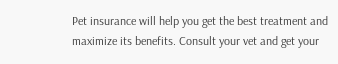Pet insurance will help you get the best treatment and maximize its benefits. Consult your vet and get your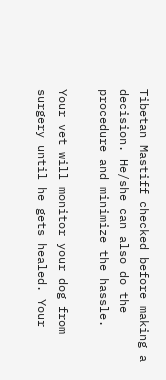Tibetan Mastiff checked before making a decision. He/she can also do the procedure and minimize the hassle.

Your vet will monitor your dog from surgery until he gets healed. Your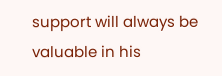support will always be valuable in his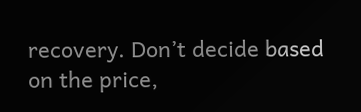recovery. Don’t decide based on the price,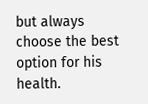but always choose the best option for his health.